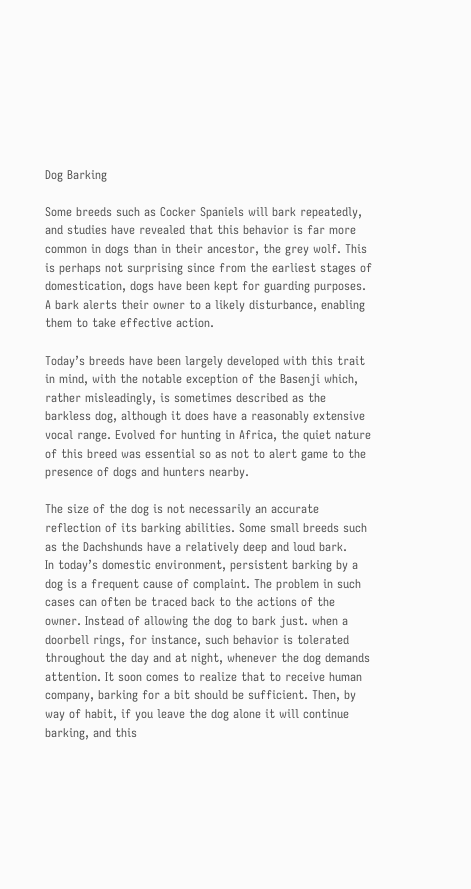Dog Barking

Some breeds such as Cocker Spaniels will bark repeatedly, and studies have revealed that this behavior is far more common in dogs than in their ancestor, the grey wolf. This is perhaps not surprising since from the earliest stages of domestication, dogs have been kept for guarding purposes. A bark alerts their owner to a likely disturbance, enabling them to take effective action.

Today’s breeds have been largely developed with this trait in mind, with the notable exception of the Basenji which, rather misleadingly, is sometimes described as the barkless dog, although it does have a reasonably extensive vocal range. Evolved for hunting in Africa, the quiet nature of this breed was essential so as not to alert game to the presence of dogs and hunters nearby.

The size of the dog is not necessarily an accurate reflection of its barking abilities. Some small breeds such as the Dachshunds have a relatively deep and loud bark.
In today’s domestic environment, persistent barking by a dog is a frequent cause of complaint. The problem in such cases can often be traced back to the actions of the owner. Instead of allowing the dog to bark just. when a doorbell rings, for instance, such behavior is tolerated throughout the day and at night, whenever the dog demands attention. It soon comes to realize that to receive human company, barking for a bit should be sufficient. Then, by way of habit, if you leave the dog alone it will continue barking, and this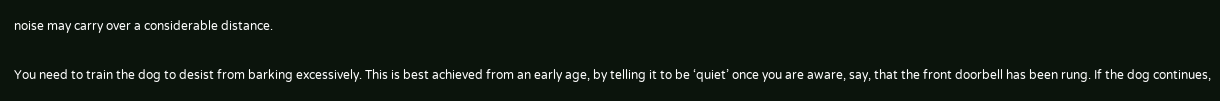noise may carry over a considerable distance.

You need to train the dog to desist from barking excessively. This is best achieved from an early age, by telling it to be ‘quiet’ once you are aware, say, that the front doorbell has been rung. If the dog continues,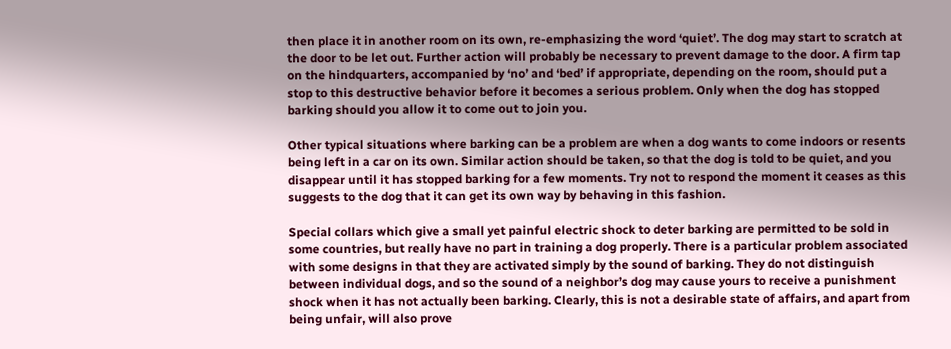then place it in another room on its own, re-emphasizing the word ‘quiet’. The dog may start to scratch at the door to be let out. Further action will probably be necessary to prevent damage to the door. A firm tap on the hindquarters, accompanied by ‘no’ and ‘bed’ if appropriate, depending on the room, should put a stop to this destructive behavior before it becomes a serious problem. Only when the dog has stopped barking should you allow it to come out to join you.

Other typical situations where barking can be a problem are when a dog wants to come indoors or resents being left in a car on its own. Similar action should be taken, so that the dog is told to be quiet, and you disappear until it has stopped barking for a few moments. Try not to respond the moment it ceases as this suggests to the dog that it can get its own way by behaving in this fashion.

Special collars which give a small yet painful electric shock to deter barking are permitted to be sold in some countries, but really have no part in training a dog properly. There is a particular problem associated with some designs in that they are activated simply by the sound of barking. They do not distinguish between individual dogs, and so the sound of a neighbor’s dog may cause yours to receive a punishment shock when it has not actually been barking. Clearly, this is not a desirable state of affairs, and apart from being unfair, will also prove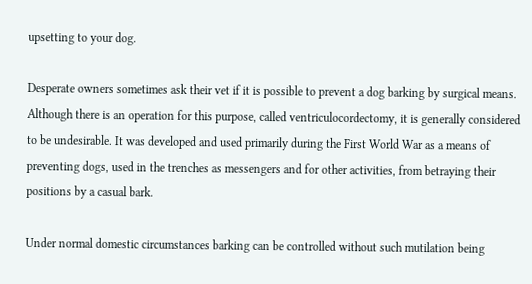upsetting to your dog.

Desperate owners sometimes ask their vet if it is possible to prevent a dog barking by surgical means. Although there is an operation for this purpose, called ventriculocordectomy, it is generally considered to be undesirable. It was developed and used primarily during the First World War as a means of preventing dogs, used in the trenches as messengers and for other activities, from betraying their positions by a casual bark.

Under normal domestic circumstances barking can be controlled without such mutilation being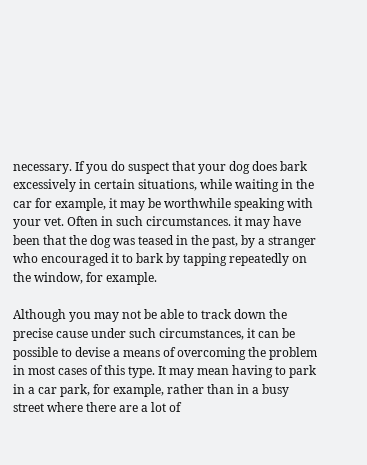necessary. If you do suspect that your dog does bark excessively in certain situations, while waiting in the car for example, it may be worthwhile speaking with your vet. Often in such circumstances. it may have been that the dog was teased in the past, by a stranger who encouraged it to bark by tapping repeatedly on the window, for example.

Although you may not be able to track down the precise cause under such circumstances, it can be possible to devise a means of overcoming the problem in most cases of this type. It may mean having to park in a car park, for example, rather than in a busy street where there are a lot of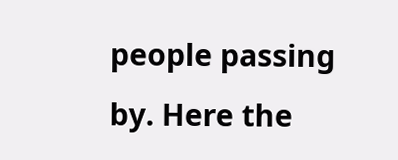people passing by. Here the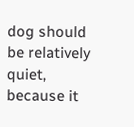dog should be relatively quiet, because it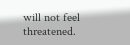will not feel threatened.